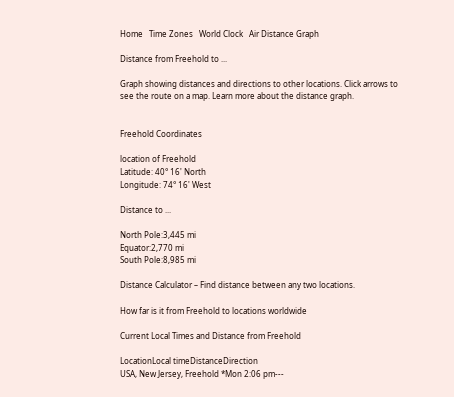Home   Time Zones   World Clock   Air Distance Graph

Distance from Freehold to ...

Graph showing distances and directions to other locations. Click arrows to see the route on a map. Learn more about the distance graph.


Freehold Coordinates

location of Freehold
Latitude: 40° 16' North
Longitude: 74° 16' West

Distance to ...

North Pole:3,445 mi
Equator:2,770 mi
South Pole:8,985 mi

Distance Calculator – Find distance between any two locations.

How far is it from Freehold to locations worldwide

Current Local Times and Distance from Freehold

LocationLocal timeDistanceDirection
USA, New Jersey, Freehold *Mon 2:06 pm---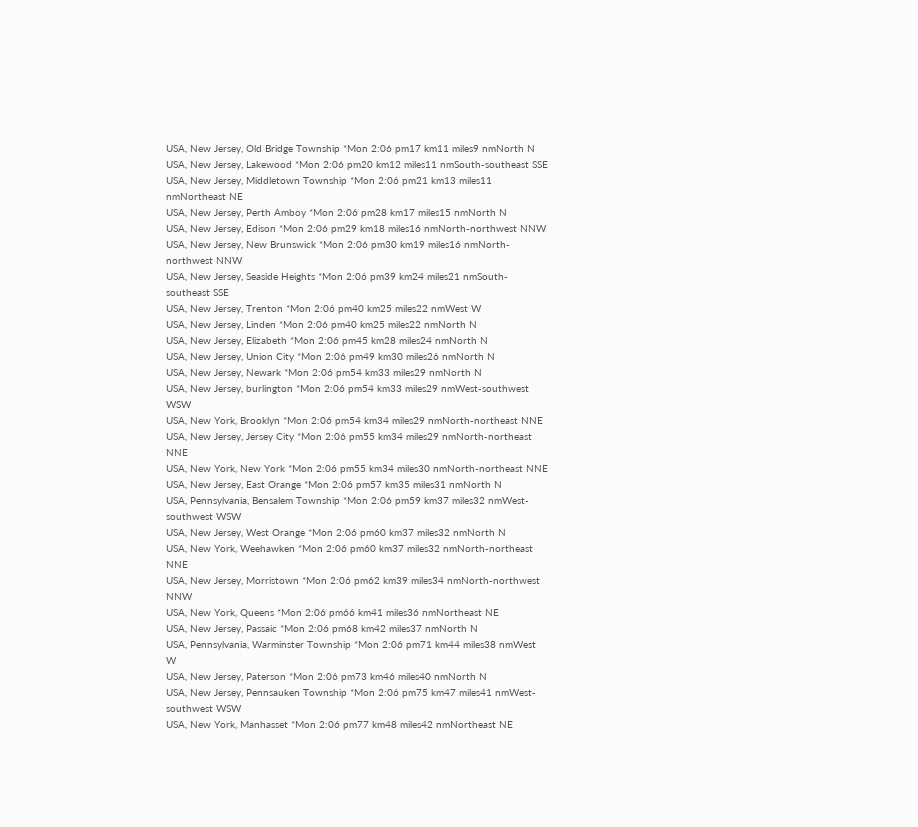USA, New Jersey, Old Bridge Township *Mon 2:06 pm17 km11 miles9 nmNorth N
USA, New Jersey, Lakewood *Mon 2:06 pm20 km12 miles11 nmSouth-southeast SSE
USA, New Jersey, Middletown Township *Mon 2:06 pm21 km13 miles11 nmNortheast NE
USA, New Jersey, Perth Amboy *Mon 2:06 pm28 km17 miles15 nmNorth N
USA, New Jersey, Edison *Mon 2:06 pm29 km18 miles16 nmNorth-northwest NNW
USA, New Jersey, New Brunswick *Mon 2:06 pm30 km19 miles16 nmNorth-northwest NNW
USA, New Jersey, Seaside Heights *Mon 2:06 pm39 km24 miles21 nmSouth-southeast SSE
USA, New Jersey, Trenton *Mon 2:06 pm40 km25 miles22 nmWest W
USA, New Jersey, Linden *Mon 2:06 pm40 km25 miles22 nmNorth N
USA, New Jersey, Elizabeth *Mon 2:06 pm45 km28 miles24 nmNorth N
USA, New Jersey, Union City *Mon 2:06 pm49 km30 miles26 nmNorth N
USA, New Jersey, Newark *Mon 2:06 pm54 km33 miles29 nmNorth N
USA, New Jersey, burlington *Mon 2:06 pm54 km33 miles29 nmWest-southwest WSW
USA, New York, Brooklyn *Mon 2:06 pm54 km34 miles29 nmNorth-northeast NNE
USA, New Jersey, Jersey City *Mon 2:06 pm55 km34 miles29 nmNorth-northeast NNE
USA, New York, New York *Mon 2:06 pm55 km34 miles30 nmNorth-northeast NNE
USA, New Jersey, East Orange *Mon 2:06 pm57 km35 miles31 nmNorth N
USA, Pennsylvania, Bensalem Township *Mon 2:06 pm59 km37 miles32 nmWest-southwest WSW
USA, New Jersey, West Orange *Mon 2:06 pm60 km37 miles32 nmNorth N
USA, New York, Weehawken *Mon 2:06 pm60 km37 miles32 nmNorth-northeast NNE
USA, New Jersey, Morristown *Mon 2:06 pm62 km39 miles34 nmNorth-northwest NNW
USA, New York, Queens *Mon 2:06 pm66 km41 miles36 nmNortheast NE
USA, New Jersey, Passaic *Mon 2:06 pm68 km42 miles37 nmNorth N
USA, Pennsylvania, Warminster Township *Mon 2:06 pm71 km44 miles38 nmWest W
USA, New Jersey, Paterson *Mon 2:06 pm73 km46 miles40 nmNorth N
USA, New Jersey, Pennsauken Township *Mon 2:06 pm75 km47 miles41 nmWest-southwest WSW
USA, New York, Manhasset *Mon 2:06 pm77 km48 miles42 nmNortheast NE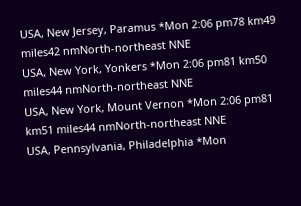USA, New Jersey, Paramus *Mon 2:06 pm78 km49 miles42 nmNorth-northeast NNE
USA, New York, Yonkers *Mon 2:06 pm81 km50 miles44 nmNorth-northeast NNE
USA, New York, Mount Vernon *Mon 2:06 pm81 km51 miles44 nmNorth-northeast NNE
USA, Pennsylvania, Philadelphia *Mon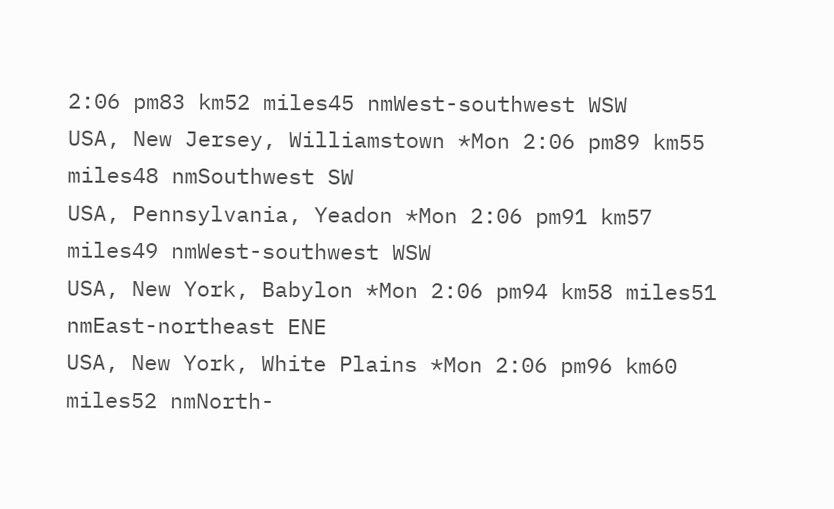2:06 pm83 km52 miles45 nmWest-southwest WSW
USA, New Jersey, Williamstown *Mon 2:06 pm89 km55 miles48 nmSouthwest SW
USA, Pennsylvania, Yeadon *Mon 2:06 pm91 km57 miles49 nmWest-southwest WSW
USA, New York, Babylon *Mon 2:06 pm94 km58 miles51 nmEast-northeast ENE
USA, New York, White Plains *Mon 2:06 pm96 km60 miles52 nmNorth-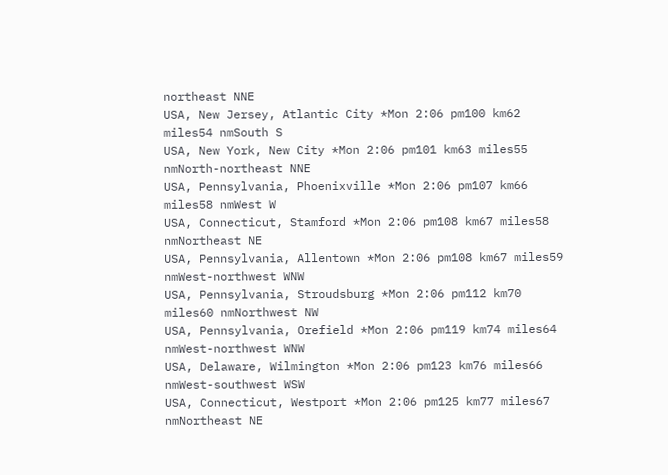northeast NNE
USA, New Jersey, Atlantic City *Mon 2:06 pm100 km62 miles54 nmSouth S
USA, New York, New City *Mon 2:06 pm101 km63 miles55 nmNorth-northeast NNE
USA, Pennsylvania, Phoenixville *Mon 2:06 pm107 km66 miles58 nmWest W
USA, Connecticut, Stamford *Mon 2:06 pm108 km67 miles58 nmNortheast NE
USA, Pennsylvania, Allentown *Mon 2:06 pm108 km67 miles59 nmWest-northwest WNW
USA, Pennsylvania, Stroudsburg *Mon 2:06 pm112 km70 miles60 nmNorthwest NW
USA, Pennsylvania, Orefield *Mon 2:06 pm119 km74 miles64 nmWest-northwest WNW
USA, Delaware, Wilmington *Mon 2:06 pm123 km76 miles66 nmWest-southwest WSW
USA, Connecticut, Westport *Mon 2:06 pm125 km77 miles67 nmNortheast NE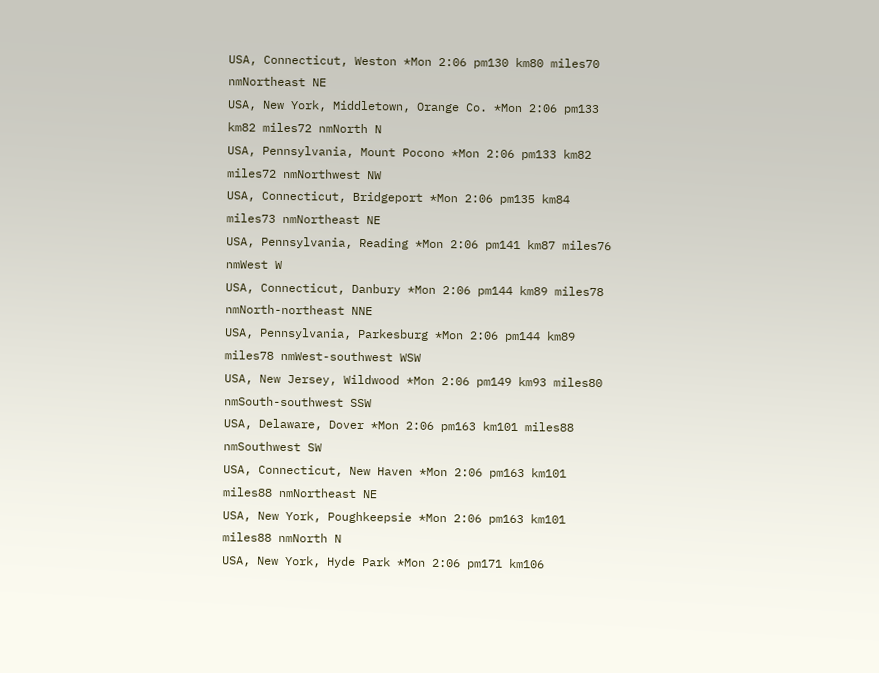USA, Connecticut, Weston *Mon 2:06 pm130 km80 miles70 nmNortheast NE
USA, New York, Middletown, Orange Co. *Mon 2:06 pm133 km82 miles72 nmNorth N
USA, Pennsylvania, Mount Pocono *Mon 2:06 pm133 km82 miles72 nmNorthwest NW
USA, Connecticut, Bridgeport *Mon 2:06 pm135 km84 miles73 nmNortheast NE
USA, Pennsylvania, Reading *Mon 2:06 pm141 km87 miles76 nmWest W
USA, Connecticut, Danbury *Mon 2:06 pm144 km89 miles78 nmNorth-northeast NNE
USA, Pennsylvania, Parkesburg *Mon 2:06 pm144 km89 miles78 nmWest-southwest WSW
USA, New Jersey, Wildwood *Mon 2:06 pm149 km93 miles80 nmSouth-southwest SSW
USA, Delaware, Dover *Mon 2:06 pm163 km101 miles88 nmSouthwest SW
USA, Connecticut, New Haven *Mon 2:06 pm163 km101 miles88 nmNortheast NE
USA, New York, Poughkeepsie *Mon 2:06 pm163 km101 miles88 nmNorth N
USA, New York, Hyde Park *Mon 2:06 pm171 km106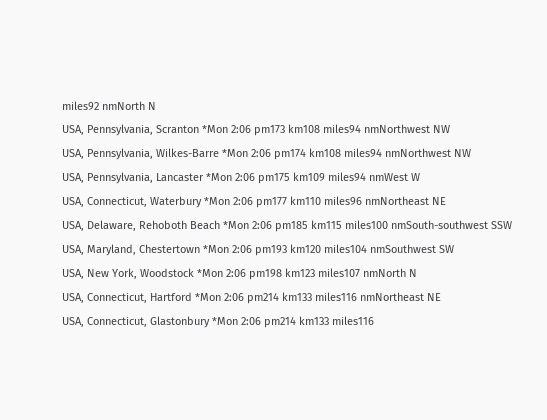miles92 nmNorth N
USA, Pennsylvania, Scranton *Mon 2:06 pm173 km108 miles94 nmNorthwest NW
USA, Pennsylvania, Wilkes-Barre *Mon 2:06 pm174 km108 miles94 nmNorthwest NW
USA, Pennsylvania, Lancaster *Mon 2:06 pm175 km109 miles94 nmWest W
USA, Connecticut, Waterbury *Mon 2:06 pm177 km110 miles96 nmNortheast NE
USA, Delaware, Rehoboth Beach *Mon 2:06 pm185 km115 miles100 nmSouth-southwest SSW
USA, Maryland, Chestertown *Mon 2:06 pm193 km120 miles104 nmSouthwest SW
USA, New York, Woodstock *Mon 2:06 pm198 km123 miles107 nmNorth N
USA, Connecticut, Hartford *Mon 2:06 pm214 km133 miles116 nmNortheast NE
USA, Connecticut, Glastonbury *Mon 2:06 pm214 km133 miles116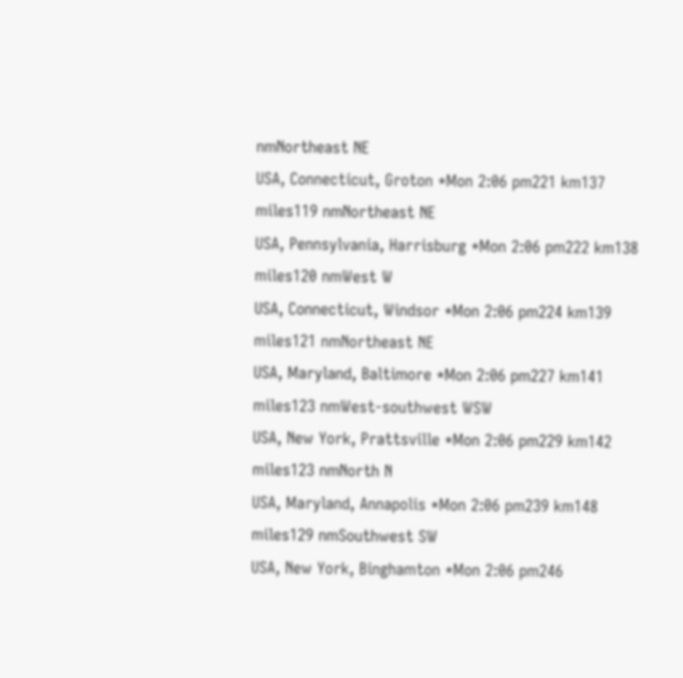nmNortheast NE
USA, Connecticut, Groton *Mon 2:06 pm221 km137 miles119 nmNortheast NE
USA, Pennsylvania, Harrisburg *Mon 2:06 pm222 km138 miles120 nmWest W
USA, Connecticut, Windsor *Mon 2:06 pm224 km139 miles121 nmNortheast NE
USA, Maryland, Baltimore *Mon 2:06 pm227 km141 miles123 nmWest-southwest WSW
USA, New York, Prattsville *Mon 2:06 pm229 km142 miles123 nmNorth N
USA, Maryland, Annapolis *Mon 2:06 pm239 km148 miles129 nmSouthwest SW
USA, New York, Binghamton *Mon 2:06 pm246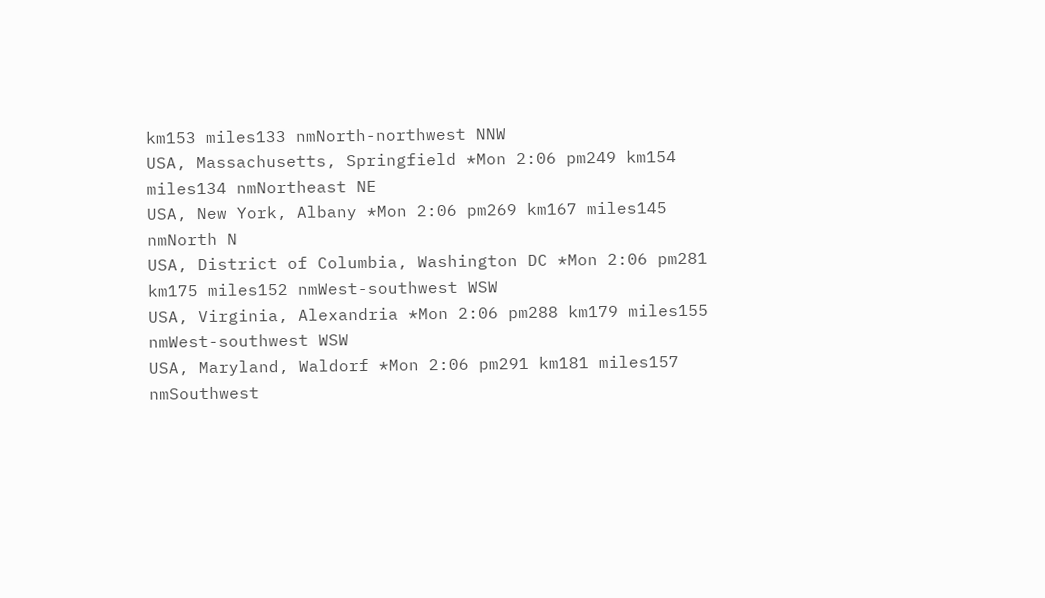km153 miles133 nmNorth-northwest NNW
USA, Massachusetts, Springfield *Mon 2:06 pm249 km154 miles134 nmNortheast NE
USA, New York, Albany *Mon 2:06 pm269 km167 miles145 nmNorth N
USA, District of Columbia, Washington DC *Mon 2:06 pm281 km175 miles152 nmWest-southwest WSW
USA, Virginia, Alexandria *Mon 2:06 pm288 km179 miles155 nmWest-southwest WSW
USA, Maryland, Waldorf *Mon 2:06 pm291 km181 miles157 nmSouthwest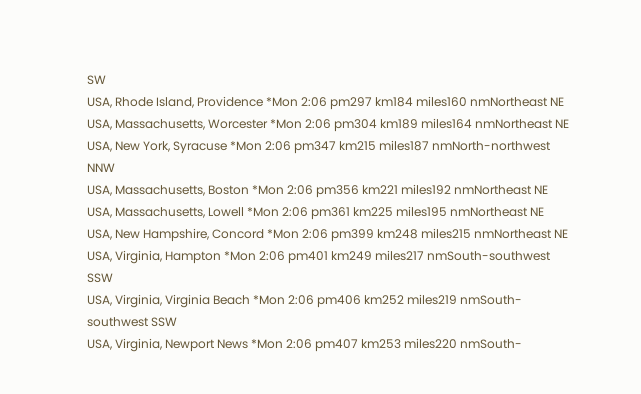SW
USA, Rhode Island, Providence *Mon 2:06 pm297 km184 miles160 nmNortheast NE
USA, Massachusetts, Worcester *Mon 2:06 pm304 km189 miles164 nmNortheast NE
USA, New York, Syracuse *Mon 2:06 pm347 km215 miles187 nmNorth-northwest NNW
USA, Massachusetts, Boston *Mon 2:06 pm356 km221 miles192 nmNortheast NE
USA, Massachusetts, Lowell *Mon 2:06 pm361 km225 miles195 nmNortheast NE
USA, New Hampshire, Concord *Mon 2:06 pm399 km248 miles215 nmNortheast NE
USA, Virginia, Hampton *Mon 2:06 pm401 km249 miles217 nmSouth-southwest SSW
USA, Virginia, Virginia Beach *Mon 2:06 pm406 km252 miles219 nmSouth-southwest SSW
USA, Virginia, Newport News *Mon 2:06 pm407 km253 miles220 nmSouth-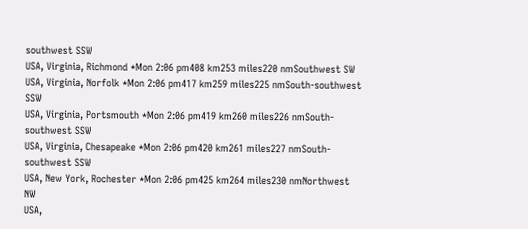southwest SSW
USA, Virginia, Richmond *Mon 2:06 pm408 km253 miles220 nmSouthwest SW
USA, Virginia, Norfolk *Mon 2:06 pm417 km259 miles225 nmSouth-southwest SSW
USA, Virginia, Portsmouth *Mon 2:06 pm419 km260 miles226 nmSouth-southwest SSW
USA, Virginia, Chesapeake *Mon 2:06 pm420 km261 miles227 nmSouth-southwest SSW
USA, New York, Rochester *Mon 2:06 pm425 km264 miles230 nmNorthwest NW
USA,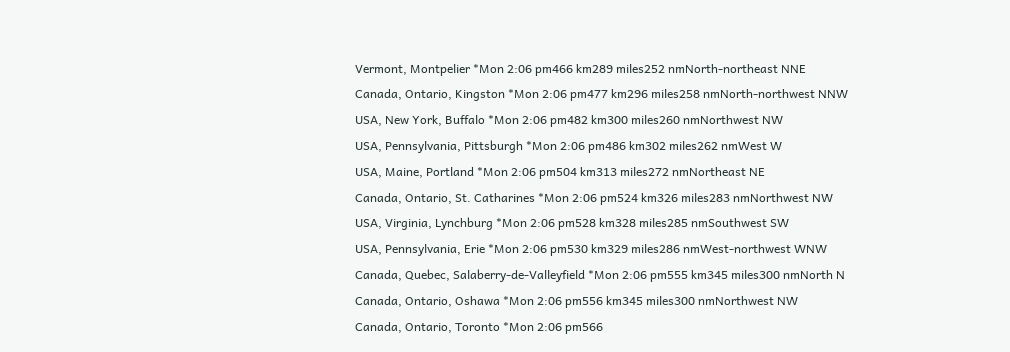Vermont, Montpelier *Mon 2:06 pm466 km289 miles252 nmNorth-northeast NNE
Canada, Ontario, Kingston *Mon 2:06 pm477 km296 miles258 nmNorth-northwest NNW
USA, New York, Buffalo *Mon 2:06 pm482 km300 miles260 nmNorthwest NW
USA, Pennsylvania, Pittsburgh *Mon 2:06 pm486 km302 miles262 nmWest W
USA, Maine, Portland *Mon 2:06 pm504 km313 miles272 nmNortheast NE
Canada, Ontario, St. Catharines *Mon 2:06 pm524 km326 miles283 nmNorthwest NW
USA, Virginia, Lynchburg *Mon 2:06 pm528 km328 miles285 nmSouthwest SW
USA, Pennsylvania, Erie *Mon 2:06 pm530 km329 miles286 nmWest-northwest WNW
Canada, Quebec, Salaberry-de-Valleyfield *Mon 2:06 pm555 km345 miles300 nmNorth N
Canada, Ontario, Oshawa *Mon 2:06 pm556 km345 miles300 nmNorthwest NW
Canada, Ontario, Toronto *Mon 2:06 pm566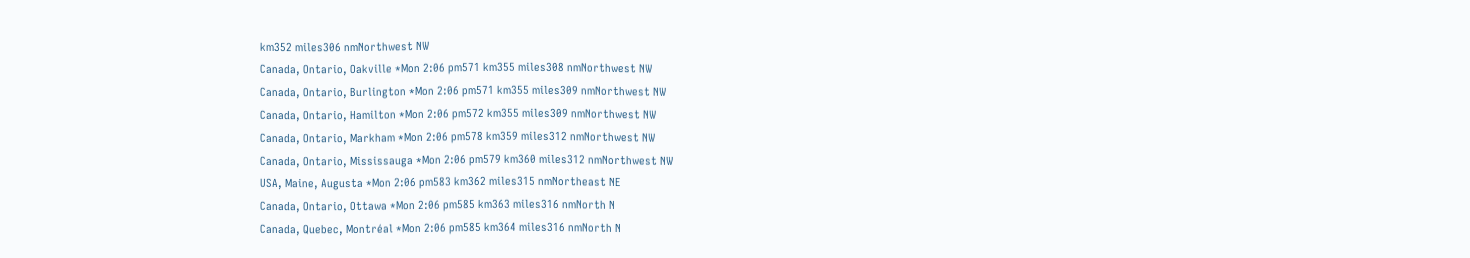km352 miles306 nmNorthwest NW
Canada, Ontario, Oakville *Mon 2:06 pm571 km355 miles308 nmNorthwest NW
Canada, Ontario, Burlington *Mon 2:06 pm571 km355 miles309 nmNorthwest NW
Canada, Ontario, Hamilton *Mon 2:06 pm572 km355 miles309 nmNorthwest NW
Canada, Ontario, Markham *Mon 2:06 pm578 km359 miles312 nmNorthwest NW
Canada, Ontario, Mississauga *Mon 2:06 pm579 km360 miles312 nmNorthwest NW
USA, Maine, Augusta *Mon 2:06 pm583 km362 miles315 nmNortheast NE
Canada, Ontario, Ottawa *Mon 2:06 pm585 km363 miles316 nmNorth N
Canada, Quebec, Montréal *Mon 2:06 pm585 km364 miles316 nmNorth N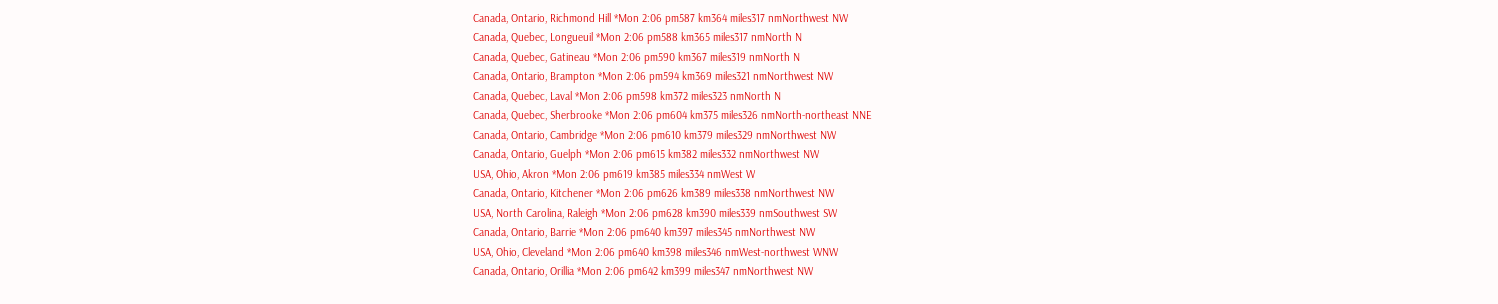Canada, Ontario, Richmond Hill *Mon 2:06 pm587 km364 miles317 nmNorthwest NW
Canada, Quebec, Longueuil *Mon 2:06 pm588 km365 miles317 nmNorth N
Canada, Quebec, Gatineau *Mon 2:06 pm590 km367 miles319 nmNorth N
Canada, Ontario, Brampton *Mon 2:06 pm594 km369 miles321 nmNorthwest NW
Canada, Quebec, Laval *Mon 2:06 pm598 km372 miles323 nmNorth N
Canada, Quebec, Sherbrooke *Mon 2:06 pm604 km375 miles326 nmNorth-northeast NNE
Canada, Ontario, Cambridge *Mon 2:06 pm610 km379 miles329 nmNorthwest NW
Canada, Ontario, Guelph *Mon 2:06 pm615 km382 miles332 nmNorthwest NW
USA, Ohio, Akron *Mon 2:06 pm619 km385 miles334 nmWest W
Canada, Ontario, Kitchener *Mon 2:06 pm626 km389 miles338 nmNorthwest NW
USA, North Carolina, Raleigh *Mon 2:06 pm628 km390 miles339 nmSouthwest SW
Canada, Ontario, Barrie *Mon 2:06 pm640 km397 miles345 nmNorthwest NW
USA, Ohio, Cleveland *Mon 2:06 pm640 km398 miles346 nmWest-northwest WNW
Canada, Ontario, Orillia *Mon 2:06 pm642 km399 miles347 nmNorthwest NW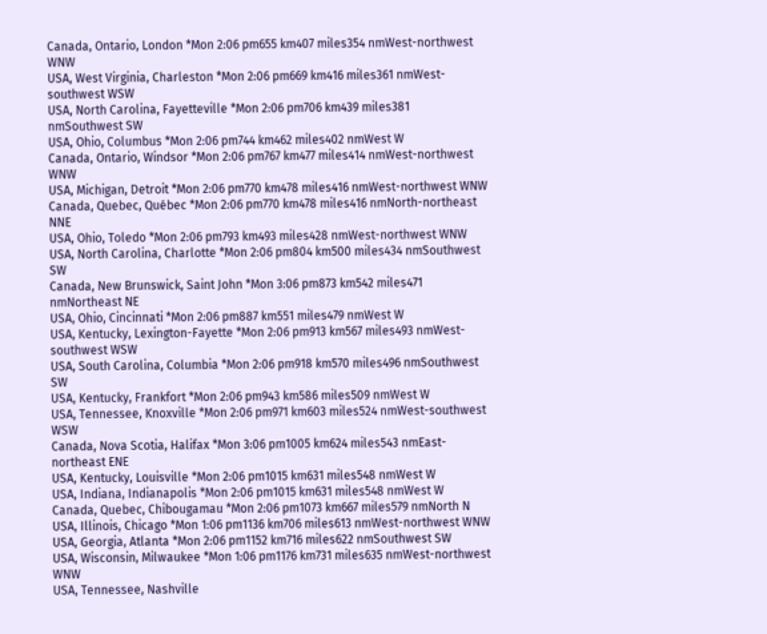Canada, Ontario, London *Mon 2:06 pm655 km407 miles354 nmWest-northwest WNW
USA, West Virginia, Charleston *Mon 2:06 pm669 km416 miles361 nmWest-southwest WSW
USA, North Carolina, Fayetteville *Mon 2:06 pm706 km439 miles381 nmSouthwest SW
USA, Ohio, Columbus *Mon 2:06 pm744 km462 miles402 nmWest W
Canada, Ontario, Windsor *Mon 2:06 pm767 km477 miles414 nmWest-northwest WNW
USA, Michigan, Detroit *Mon 2:06 pm770 km478 miles416 nmWest-northwest WNW
Canada, Quebec, Québec *Mon 2:06 pm770 km478 miles416 nmNorth-northeast NNE
USA, Ohio, Toledo *Mon 2:06 pm793 km493 miles428 nmWest-northwest WNW
USA, North Carolina, Charlotte *Mon 2:06 pm804 km500 miles434 nmSouthwest SW
Canada, New Brunswick, Saint John *Mon 3:06 pm873 km542 miles471 nmNortheast NE
USA, Ohio, Cincinnati *Mon 2:06 pm887 km551 miles479 nmWest W
USA, Kentucky, Lexington-Fayette *Mon 2:06 pm913 km567 miles493 nmWest-southwest WSW
USA, South Carolina, Columbia *Mon 2:06 pm918 km570 miles496 nmSouthwest SW
USA, Kentucky, Frankfort *Mon 2:06 pm943 km586 miles509 nmWest W
USA, Tennessee, Knoxville *Mon 2:06 pm971 km603 miles524 nmWest-southwest WSW
Canada, Nova Scotia, Halifax *Mon 3:06 pm1005 km624 miles543 nmEast-northeast ENE
USA, Kentucky, Louisville *Mon 2:06 pm1015 km631 miles548 nmWest W
USA, Indiana, Indianapolis *Mon 2:06 pm1015 km631 miles548 nmWest W
Canada, Quebec, Chibougamau *Mon 2:06 pm1073 km667 miles579 nmNorth N
USA, Illinois, Chicago *Mon 1:06 pm1136 km706 miles613 nmWest-northwest WNW
USA, Georgia, Atlanta *Mon 2:06 pm1152 km716 miles622 nmSouthwest SW
USA, Wisconsin, Milwaukee *Mon 1:06 pm1176 km731 miles635 nmWest-northwest WNW
USA, Tennessee, Nashville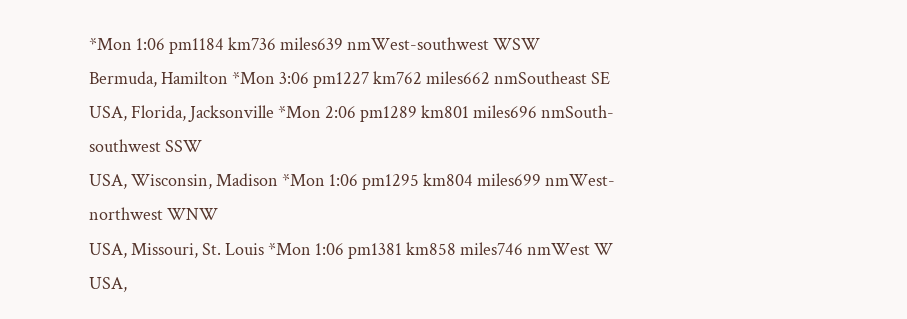*Mon 1:06 pm1184 km736 miles639 nmWest-southwest WSW
Bermuda, Hamilton *Mon 3:06 pm1227 km762 miles662 nmSoutheast SE
USA, Florida, Jacksonville *Mon 2:06 pm1289 km801 miles696 nmSouth-southwest SSW
USA, Wisconsin, Madison *Mon 1:06 pm1295 km804 miles699 nmWest-northwest WNW
USA, Missouri, St. Louis *Mon 1:06 pm1381 km858 miles746 nmWest W
USA,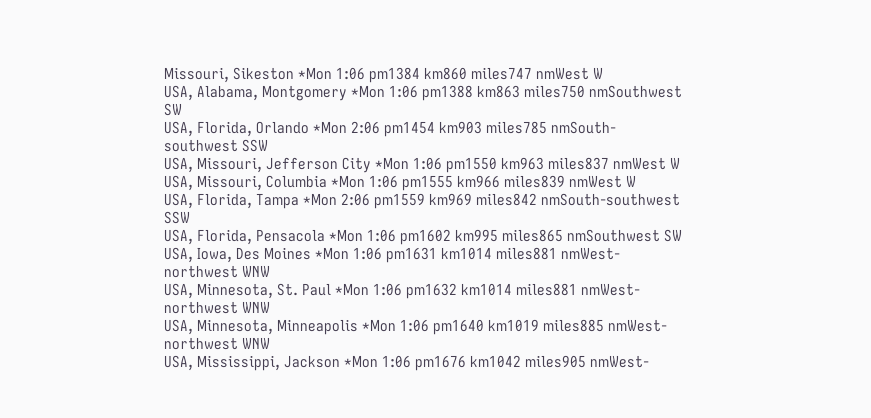Missouri, Sikeston *Mon 1:06 pm1384 km860 miles747 nmWest W
USA, Alabama, Montgomery *Mon 1:06 pm1388 km863 miles750 nmSouthwest SW
USA, Florida, Orlando *Mon 2:06 pm1454 km903 miles785 nmSouth-southwest SSW
USA, Missouri, Jefferson City *Mon 1:06 pm1550 km963 miles837 nmWest W
USA, Missouri, Columbia *Mon 1:06 pm1555 km966 miles839 nmWest W
USA, Florida, Tampa *Mon 2:06 pm1559 km969 miles842 nmSouth-southwest SSW
USA, Florida, Pensacola *Mon 1:06 pm1602 km995 miles865 nmSouthwest SW
USA, Iowa, Des Moines *Mon 1:06 pm1631 km1014 miles881 nmWest-northwest WNW
USA, Minnesota, St. Paul *Mon 1:06 pm1632 km1014 miles881 nmWest-northwest WNW
USA, Minnesota, Minneapolis *Mon 1:06 pm1640 km1019 miles885 nmWest-northwest WNW
USA, Mississippi, Jackson *Mon 1:06 pm1676 km1042 miles905 nmWest-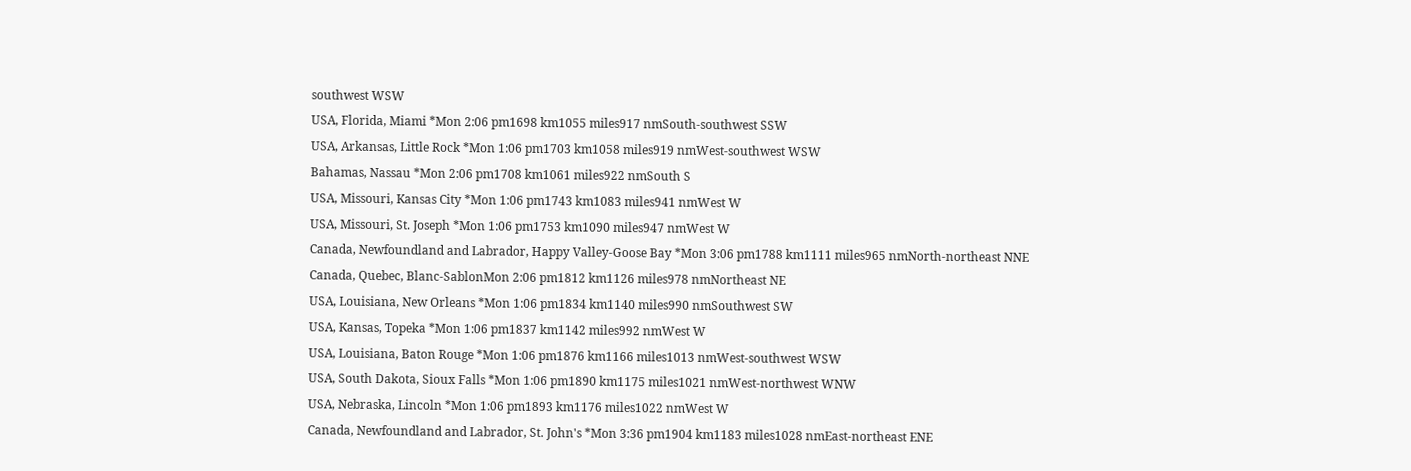southwest WSW
USA, Florida, Miami *Mon 2:06 pm1698 km1055 miles917 nmSouth-southwest SSW
USA, Arkansas, Little Rock *Mon 1:06 pm1703 km1058 miles919 nmWest-southwest WSW
Bahamas, Nassau *Mon 2:06 pm1708 km1061 miles922 nmSouth S
USA, Missouri, Kansas City *Mon 1:06 pm1743 km1083 miles941 nmWest W
USA, Missouri, St. Joseph *Mon 1:06 pm1753 km1090 miles947 nmWest W
Canada, Newfoundland and Labrador, Happy Valley-Goose Bay *Mon 3:06 pm1788 km1111 miles965 nmNorth-northeast NNE
Canada, Quebec, Blanc-SablonMon 2:06 pm1812 km1126 miles978 nmNortheast NE
USA, Louisiana, New Orleans *Mon 1:06 pm1834 km1140 miles990 nmSouthwest SW
USA, Kansas, Topeka *Mon 1:06 pm1837 km1142 miles992 nmWest W
USA, Louisiana, Baton Rouge *Mon 1:06 pm1876 km1166 miles1013 nmWest-southwest WSW
USA, South Dakota, Sioux Falls *Mon 1:06 pm1890 km1175 miles1021 nmWest-northwest WNW
USA, Nebraska, Lincoln *Mon 1:06 pm1893 km1176 miles1022 nmWest W
Canada, Newfoundland and Labrador, St. John's *Mon 3:36 pm1904 km1183 miles1028 nmEast-northeast ENE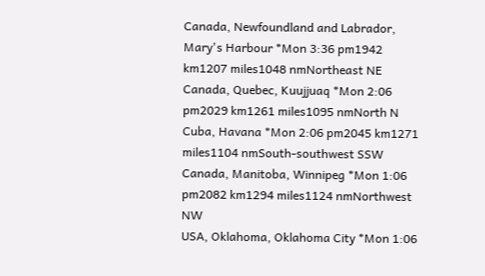Canada, Newfoundland and Labrador, Mary's Harbour *Mon 3:36 pm1942 km1207 miles1048 nmNortheast NE
Canada, Quebec, Kuujjuaq *Mon 2:06 pm2029 km1261 miles1095 nmNorth N
Cuba, Havana *Mon 2:06 pm2045 km1271 miles1104 nmSouth-southwest SSW
Canada, Manitoba, Winnipeg *Mon 1:06 pm2082 km1294 miles1124 nmNorthwest NW
USA, Oklahoma, Oklahoma City *Mon 1:06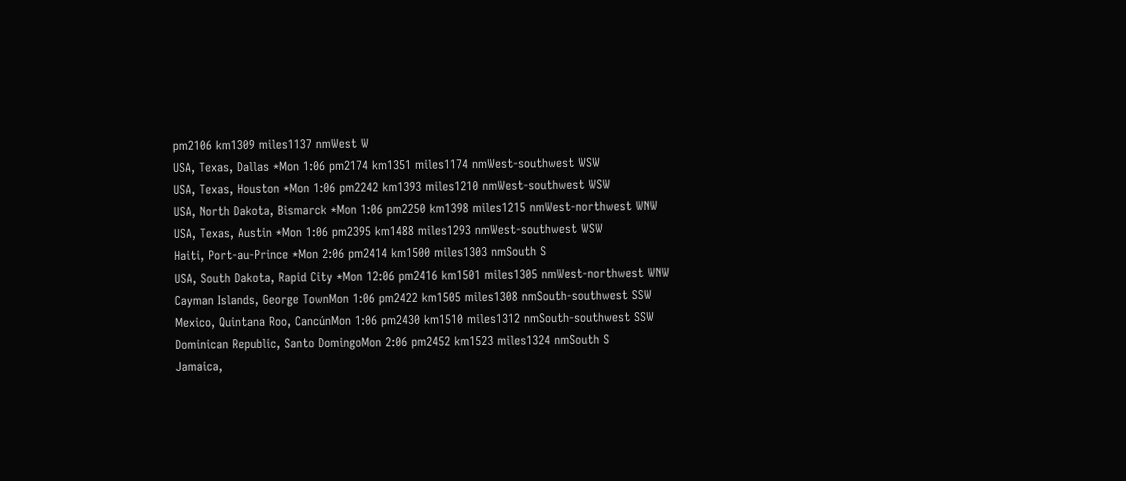pm2106 km1309 miles1137 nmWest W
USA, Texas, Dallas *Mon 1:06 pm2174 km1351 miles1174 nmWest-southwest WSW
USA, Texas, Houston *Mon 1:06 pm2242 km1393 miles1210 nmWest-southwest WSW
USA, North Dakota, Bismarck *Mon 1:06 pm2250 km1398 miles1215 nmWest-northwest WNW
USA, Texas, Austin *Mon 1:06 pm2395 km1488 miles1293 nmWest-southwest WSW
Haiti, Port-au-Prince *Mon 2:06 pm2414 km1500 miles1303 nmSouth S
USA, South Dakota, Rapid City *Mon 12:06 pm2416 km1501 miles1305 nmWest-northwest WNW
Cayman Islands, George TownMon 1:06 pm2422 km1505 miles1308 nmSouth-southwest SSW
Mexico, Quintana Roo, CancúnMon 1:06 pm2430 km1510 miles1312 nmSouth-southwest SSW
Dominican Republic, Santo DomingoMon 2:06 pm2452 km1523 miles1324 nmSouth S
Jamaica,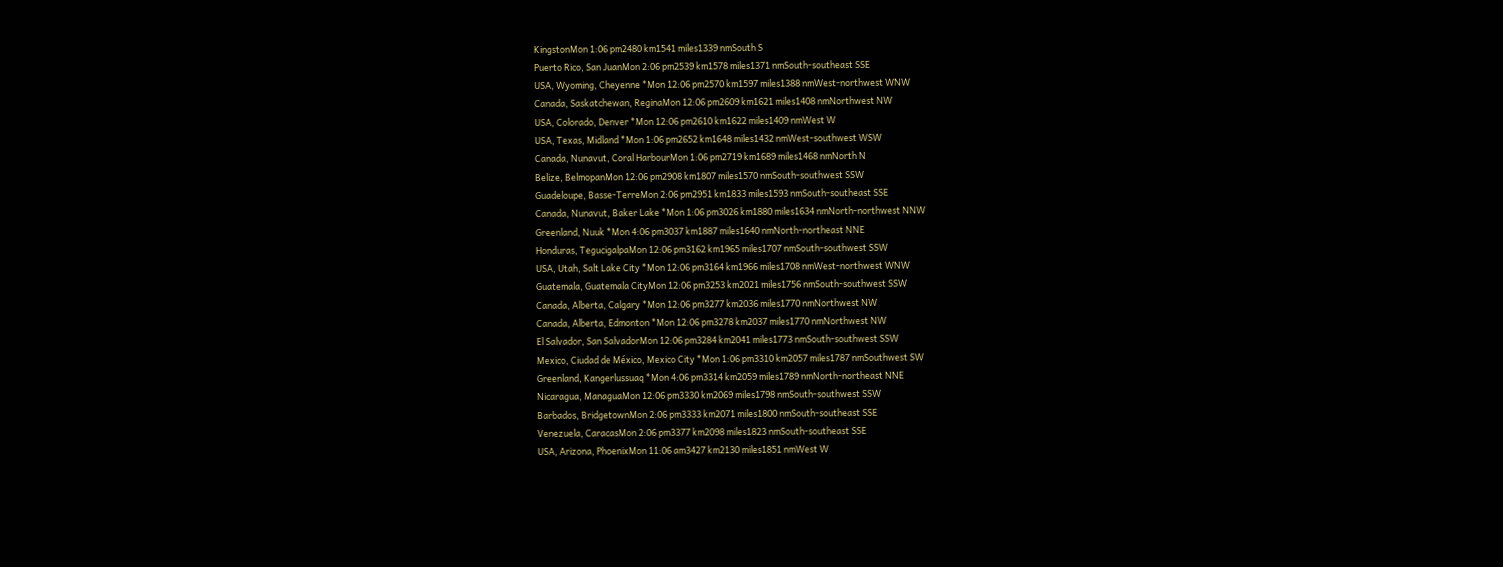KingstonMon 1:06 pm2480 km1541 miles1339 nmSouth S
Puerto Rico, San JuanMon 2:06 pm2539 km1578 miles1371 nmSouth-southeast SSE
USA, Wyoming, Cheyenne *Mon 12:06 pm2570 km1597 miles1388 nmWest-northwest WNW
Canada, Saskatchewan, ReginaMon 12:06 pm2609 km1621 miles1408 nmNorthwest NW
USA, Colorado, Denver *Mon 12:06 pm2610 km1622 miles1409 nmWest W
USA, Texas, Midland *Mon 1:06 pm2652 km1648 miles1432 nmWest-southwest WSW
Canada, Nunavut, Coral HarbourMon 1:06 pm2719 km1689 miles1468 nmNorth N
Belize, BelmopanMon 12:06 pm2908 km1807 miles1570 nmSouth-southwest SSW
Guadeloupe, Basse-TerreMon 2:06 pm2951 km1833 miles1593 nmSouth-southeast SSE
Canada, Nunavut, Baker Lake *Mon 1:06 pm3026 km1880 miles1634 nmNorth-northwest NNW
Greenland, Nuuk *Mon 4:06 pm3037 km1887 miles1640 nmNorth-northeast NNE
Honduras, TegucigalpaMon 12:06 pm3162 km1965 miles1707 nmSouth-southwest SSW
USA, Utah, Salt Lake City *Mon 12:06 pm3164 km1966 miles1708 nmWest-northwest WNW
Guatemala, Guatemala CityMon 12:06 pm3253 km2021 miles1756 nmSouth-southwest SSW
Canada, Alberta, Calgary *Mon 12:06 pm3277 km2036 miles1770 nmNorthwest NW
Canada, Alberta, Edmonton *Mon 12:06 pm3278 km2037 miles1770 nmNorthwest NW
El Salvador, San SalvadorMon 12:06 pm3284 km2041 miles1773 nmSouth-southwest SSW
Mexico, Ciudad de México, Mexico City *Mon 1:06 pm3310 km2057 miles1787 nmSouthwest SW
Greenland, Kangerlussuaq *Mon 4:06 pm3314 km2059 miles1789 nmNorth-northeast NNE
Nicaragua, ManaguaMon 12:06 pm3330 km2069 miles1798 nmSouth-southwest SSW
Barbados, BridgetownMon 2:06 pm3333 km2071 miles1800 nmSouth-southeast SSE
Venezuela, CaracasMon 2:06 pm3377 km2098 miles1823 nmSouth-southeast SSE
USA, Arizona, PhoenixMon 11:06 am3427 km2130 miles1851 nmWest W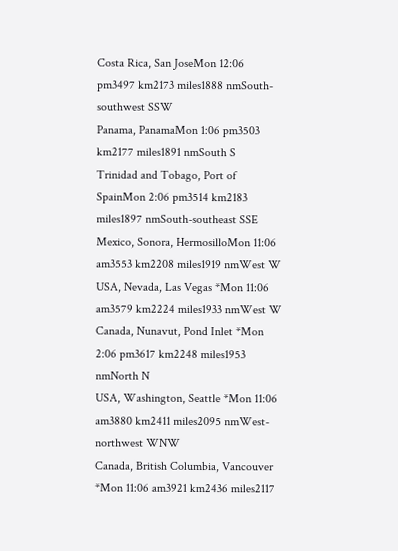Costa Rica, San JoseMon 12:06 pm3497 km2173 miles1888 nmSouth-southwest SSW
Panama, PanamaMon 1:06 pm3503 km2177 miles1891 nmSouth S
Trinidad and Tobago, Port of SpainMon 2:06 pm3514 km2183 miles1897 nmSouth-southeast SSE
Mexico, Sonora, HermosilloMon 11:06 am3553 km2208 miles1919 nmWest W
USA, Nevada, Las Vegas *Mon 11:06 am3579 km2224 miles1933 nmWest W
Canada, Nunavut, Pond Inlet *Mon 2:06 pm3617 km2248 miles1953 nmNorth N
USA, Washington, Seattle *Mon 11:06 am3880 km2411 miles2095 nmWest-northwest WNW
Canada, British Columbia, Vancouver *Mon 11:06 am3921 km2436 miles2117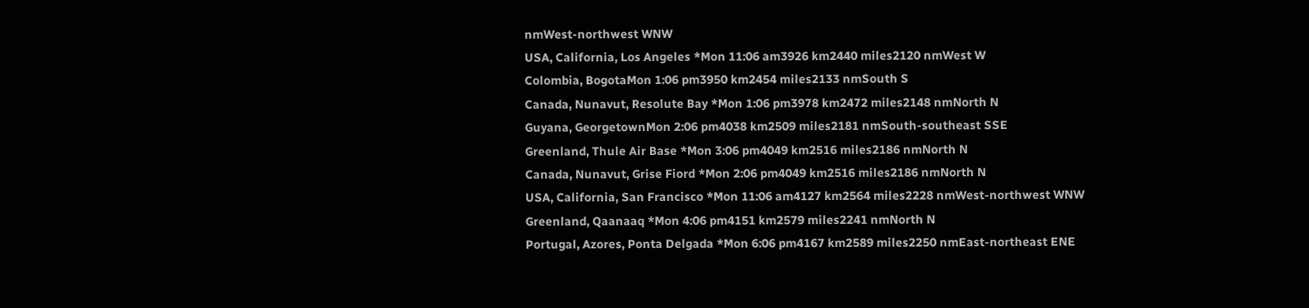nmWest-northwest WNW
USA, California, Los Angeles *Mon 11:06 am3926 km2440 miles2120 nmWest W
Colombia, BogotaMon 1:06 pm3950 km2454 miles2133 nmSouth S
Canada, Nunavut, Resolute Bay *Mon 1:06 pm3978 km2472 miles2148 nmNorth N
Guyana, GeorgetownMon 2:06 pm4038 km2509 miles2181 nmSouth-southeast SSE
Greenland, Thule Air Base *Mon 3:06 pm4049 km2516 miles2186 nmNorth N
Canada, Nunavut, Grise Fiord *Mon 2:06 pm4049 km2516 miles2186 nmNorth N
USA, California, San Francisco *Mon 11:06 am4127 km2564 miles2228 nmWest-northwest WNW
Greenland, Qaanaaq *Mon 4:06 pm4151 km2579 miles2241 nmNorth N
Portugal, Azores, Ponta Delgada *Mon 6:06 pm4167 km2589 miles2250 nmEast-northeast ENE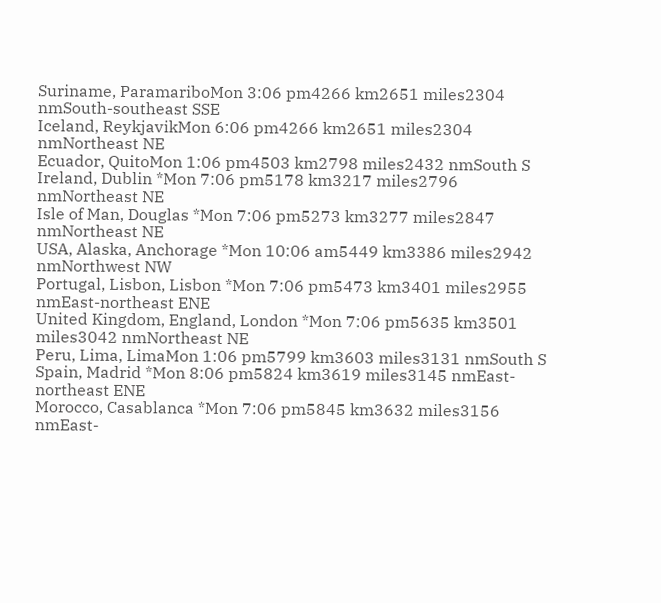Suriname, ParamariboMon 3:06 pm4266 km2651 miles2304 nmSouth-southeast SSE
Iceland, ReykjavikMon 6:06 pm4266 km2651 miles2304 nmNortheast NE
Ecuador, QuitoMon 1:06 pm4503 km2798 miles2432 nmSouth S
Ireland, Dublin *Mon 7:06 pm5178 km3217 miles2796 nmNortheast NE
Isle of Man, Douglas *Mon 7:06 pm5273 km3277 miles2847 nmNortheast NE
USA, Alaska, Anchorage *Mon 10:06 am5449 km3386 miles2942 nmNorthwest NW
Portugal, Lisbon, Lisbon *Mon 7:06 pm5473 km3401 miles2955 nmEast-northeast ENE
United Kingdom, England, London *Mon 7:06 pm5635 km3501 miles3042 nmNortheast NE
Peru, Lima, LimaMon 1:06 pm5799 km3603 miles3131 nmSouth S
Spain, Madrid *Mon 8:06 pm5824 km3619 miles3145 nmEast-northeast ENE
Morocco, Casablanca *Mon 7:06 pm5845 km3632 miles3156 nmEast-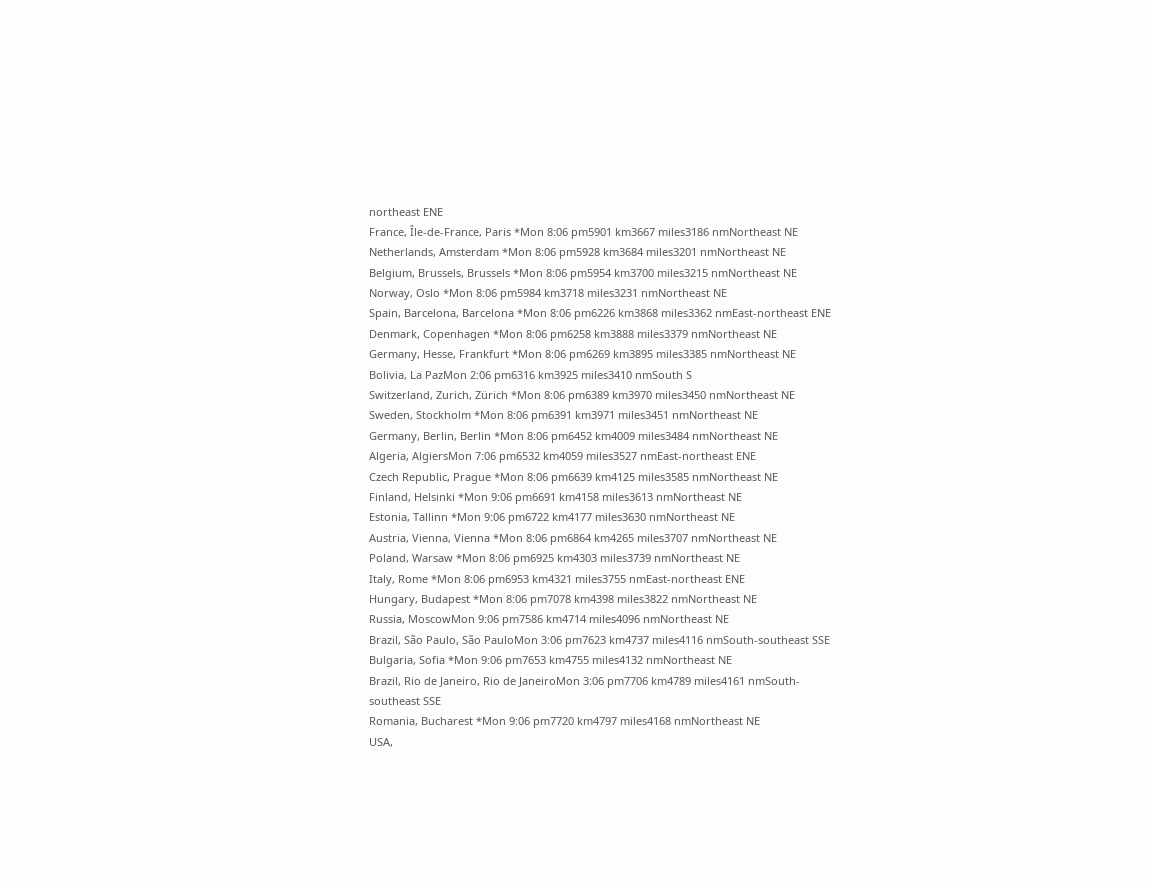northeast ENE
France, Île-de-France, Paris *Mon 8:06 pm5901 km3667 miles3186 nmNortheast NE
Netherlands, Amsterdam *Mon 8:06 pm5928 km3684 miles3201 nmNortheast NE
Belgium, Brussels, Brussels *Mon 8:06 pm5954 km3700 miles3215 nmNortheast NE
Norway, Oslo *Mon 8:06 pm5984 km3718 miles3231 nmNortheast NE
Spain, Barcelona, Barcelona *Mon 8:06 pm6226 km3868 miles3362 nmEast-northeast ENE
Denmark, Copenhagen *Mon 8:06 pm6258 km3888 miles3379 nmNortheast NE
Germany, Hesse, Frankfurt *Mon 8:06 pm6269 km3895 miles3385 nmNortheast NE
Bolivia, La PazMon 2:06 pm6316 km3925 miles3410 nmSouth S
Switzerland, Zurich, Zürich *Mon 8:06 pm6389 km3970 miles3450 nmNortheast NE
Sweden, Stockholm *Mon 8:06 pm6391 km3971 miles3451 nmNortheast NE
Germany, Berlin, Berlin *Mon 8:06 pm6452 km4009 miles3484 nmNortheast NE
Algeria, AlgiersMon 7:06 pm6532 km4059 miles3527 nmEast-northeast ENE
Czech Republic, Prague *Mon 8:06 pm6639 km4125 miles3585 nmNortheast NE
Finland, Helsinki *Mon 9:06 pm6691 km4158 miles3613 nmNortheast NE
Estonia, Tallinn *Mon 9:06 pm6722 km4177 miles3630 nmNortheast NE
Austria, Vienna, Vienna *Mon 8:06 pm6864 km4265 miles3707 nmNortheast NE
Poland, Warsaw *Mon 8:06 pm6925 km4303 miles3739 nmNortheast NE
Italy, Rome *Mon 8:06 pm6953 km4321 miles3755 nmEast-northeast ENE
Hungary, Budapest *Mon 8:06 pm7078 km4398 miles3822 nmNortheast NE
Russia, MoscowMon 9:06 pm7586 km4714 miles4096 nmNortheast NE
Brazil, São Paulo, São PauloMon 3:06 pm7623 km4737 miles4116 nmSouth-southeast SSE
Bulgaria, Sofia *Mon 9:06 pm7653 km4755 miles4132 nmNortheast NE
Brazil, Rio de Janeiro, Rio de JaneiroMon 3:06 pm7706 km4789 miles4161 nmSouth-southeast SSE
Romania, Bucharest *Mon 9:06 pm7720 km4797 miles4168 nmNortheast NE
USA,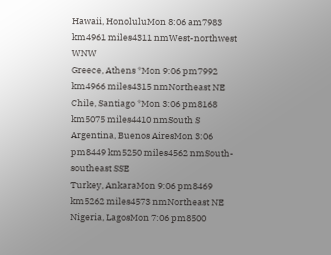Hawaii, HonoluluMon 8:06 am7983 km4961 miles4311 nmWest-northwest WNW
Greece, Athens *Mon 9:06 pm7992 km4966 miles4315 nmNortheast NE
Chile, Santiago *Mon 3:06 pm8168 km5075 miles4410 nmSouth S
Argentina, Buenos AiresMon 3:06 pm8449 km5250 miles4562 nmSouth-southeast SSE
Turkey, AnkaraMon 9:06 pm8469 km5262 miles4573 nmNortheast NE
Nigeria, LagosMon 7:06 pm8500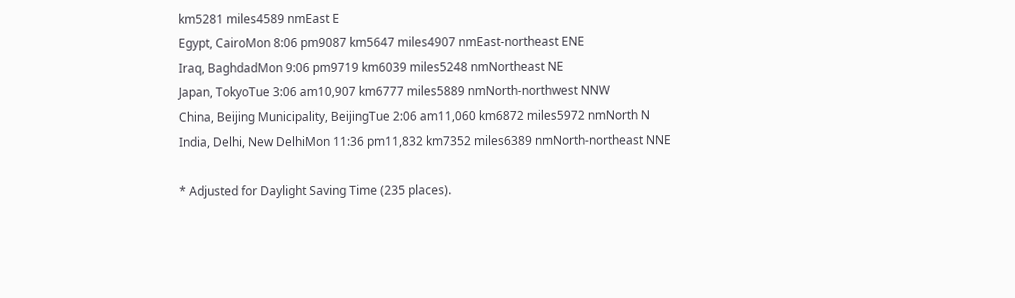km5281 miles4589 nmEast E
Egypt, CairoMon 8:06 pm9087 km5647 miles4907 nmEast-northeast ENE
Iraq, BaghdadMon 9:06 pm9719 km6039 miles5248 nmNortheast NE
Japan, TokyoTue 3:06 am10,907 km6777 miles5889 nmNorth-northwest NNW
China, Beijing Municipality, BeijingTue 2:06 am11,060 km6872 miles5972 nmNorth N
India, Delhi, New DelhiMon 11:36 pm11,832 km7352 miles6389 nmNorth-northeast NNE

* Adjusted for Daylight Saving Time (235 places).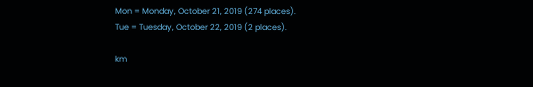Mon = Monday, October 21, 2019 (274 places).
Tue = Tuesday, October 22, 2019 (2 places).

km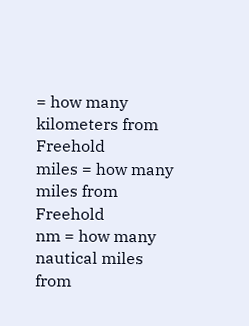= how many kilometers from Freehold
miles = how many miles from Freehold
nm = how many nautical miles from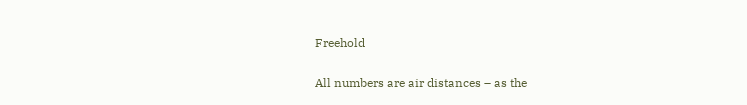Freehold

All numbers are air distances – as the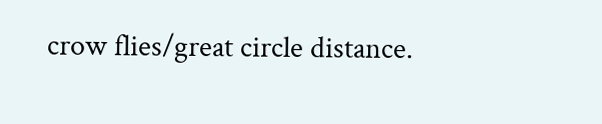crow flies/great circle distance.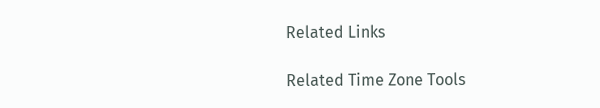Related Links

Related Time Zone Tools